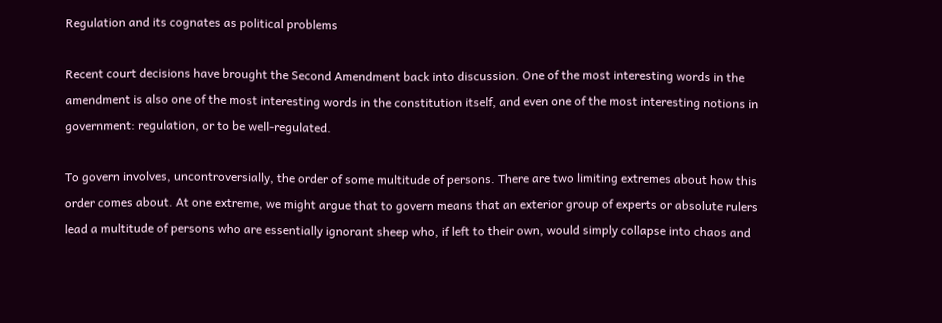Regulation and its cognates as political problems

Recent court decisions have brought the Second Amendment back into discussion. One of the most interesting words in the amendment is also one of the most interesting words in the constitution itself, and even one of the most interesting notions in government: regulation, or to be well-regulated.

To govern involves, uncontroversially, the order of some multitude of persons. There are two limiting extremes about how this order comes about. At one extreme, we might argue that to govern means that an exterior group of experts or absolute rulers lead a multitude of persons who are essentially ignorant sheep who, if left to their own, would simply collapse into chaos and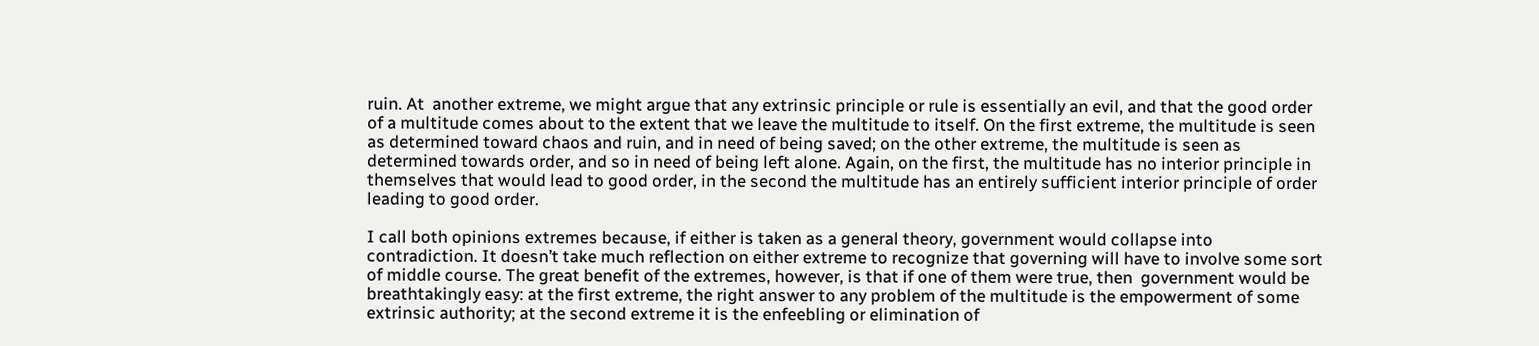ruin. At  another extreme, we might argue that any extrinsic principle or rule is essentially an evil, and that the good order of a multitude comes about to the extent that we leave the multitude to itself. On the first extreme, the multitude is seen as determined toward chaos and ruin, and in need of being saved; on the other extreme, the multitude is seen as determined towards order, and so in need of being left alone. Again, on the first, the multitude has no interior principle in themselves that would lead to good order, in the second the multitude has an entirely sufficient interior principle of order leading to good order.

I call both opinions extremes because, if either is taken as a general theory, government would collapse into contradiction. It doesn’t take much reflection on either extreme to recognize that governing will have to involve some sort of middle course. The great benefit of the extremes, however, is that if one of them were true, then  government would be breathtakingly easy: at the first extreme, the right answer to any problem of the multitude is the empowerment of some extrinsic authority; at the second extreme it is the enfeebling or elimination of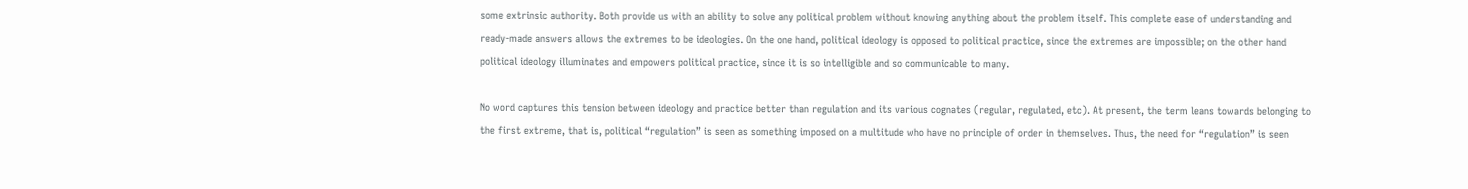some extrinsic authority. Both provide us with an ability to solve any political problem without knowing anything about the problem itself. This complete ease of understanding and ready-made answers allows the extremes to be ideologies. On the one hand, political ideology is opposed to political practice, since the extremes are impossible; on the other hand political ideology illuminates and empowers political practice, since it is so intelligible and so communicable to many.

No word captures this tension between ideology and practice better than regulation and its various cognates (regular, regulated, etc). At present, the term leans towards belonging to the first extreme, that is, political “regulation” is seen as something imposed on a multitude who have no principle of order in themselves. Thus, the need for “regulation” is seen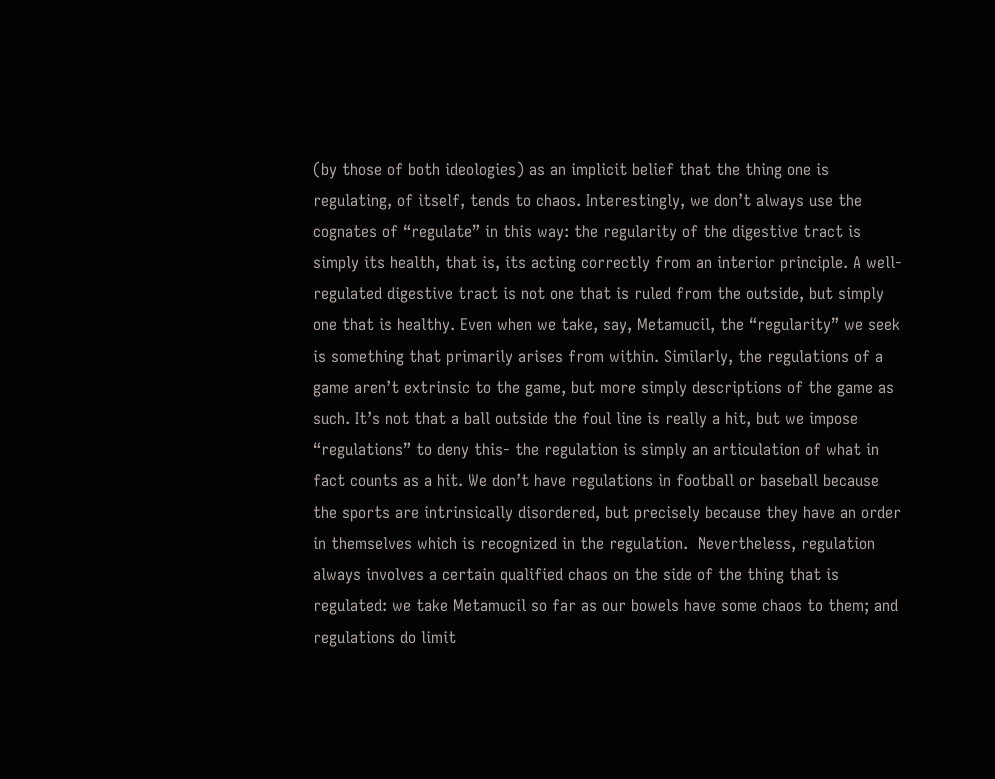(by those of both ideologies) as an implicit belief that the thing one is regulating, of itself, tends to chaos. Interestingly, we don’t always use the cognates of “regulate” in this way: the regularity of the digestive tract is simply its health, that is, its acting correctly from an interior principle. A well-regulated digestive tract is not one that is ruled from the outside, but simply one that is healthy. Even when we take, say, Metamucil, the “regularity” we seek is something that primarily arises from within. Similarly, the regulations of a game aren’t extrinsic to the game, but more simply descriptions of the game as such. It’s not that a ball outside the foul line is really a hit, but we impose “regulations” to deny this- the regulation is simply an articulation of what in fact counts as a hit. We don’t have regulations in football or baseball because the sports are intrinsically disordered, but precisely because they have an order in themselves which is recognized in the regulation.  Nevertheless, regulation always involves a certain qualified chaos on the side of the thing that is regulated: we take Metamucil so far as our bowels have some chaos to them; and regulations do limit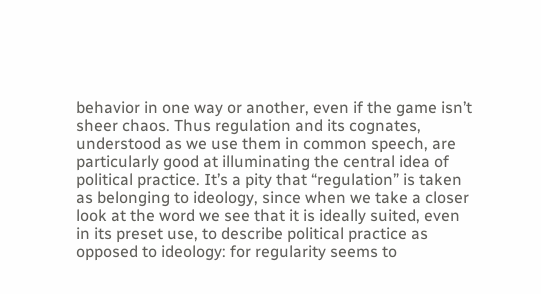behavior in one way or another, even if the game isn’t sheer chaos. Thus regulation and its cognates, understood as we use them in common speech, are particularly good at illuminating the central idea of political practice. It’s a pity that “regulation” is taken as belonging to ideology, since when we take a closer look at the word we see that it is ideally suited, even in its preset use, to describe political practice as opposed to ideology: for regularity seems to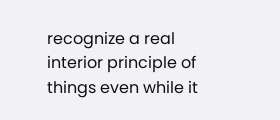recognize a real interior principle of things even while it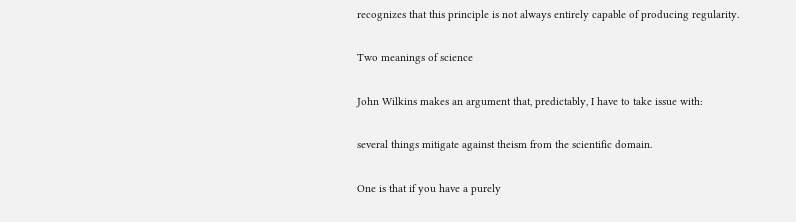recognizes that this principle is not always entirely capable of producing regularity.

Two meanings of science

John Wilkins makes an argument that, predictably, I have to take issue with:

several things mitigate against theism from the scientific domain.

One is that if you have a purely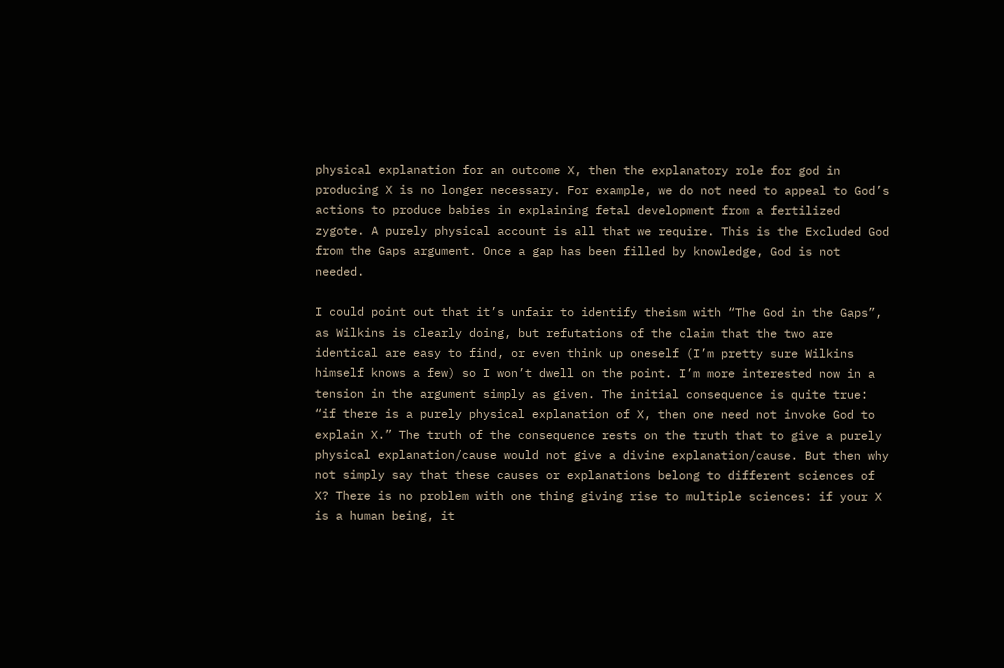physical explanation for an outcome X, then the explanatory role for god in producing X is no longer necessary. For example, we do not need to appeal to God’s actions to produce babies in explaining fetal development from a fertilized zygote. A purely physical account is all that we require. This is the Excluded God from the Gaps argument. Once a gap has been filled by knowledge, God is not needed.

I could point out that it’s unfair to identify theism with “The God in the Gaps”, as Wilkins is clearly doing, but refutations of the claim that the two are identical are easy to find, or even think up oneself (I’m pretty sure Wilkins himself knows a few) so I won’t dwell on the point. I’m more interested now in a tension in the argument simply as given. The initial consequence is quite true: “if there is a purely physical explanation of X, then one need not invoke God to explain X.” The truth of the consequence rests on the truth that to give a purely physical explanation/cause would not give a divine explanation/cause. But then why not simply say that these causes or explanations belong to different sciences of X? There is no problem with one thing giving rise to multiple sciences: if your X is a human being, it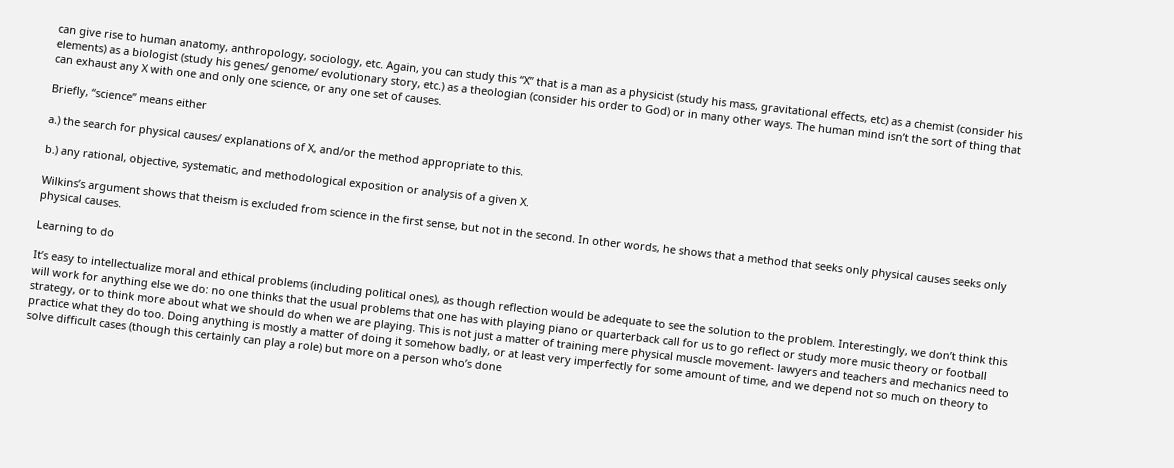can give rise to human anatomy, anthropology, sociology, etc. Again, you can study this “X” that is a man as a physicist (study his mass, gravitational effects, etc) as a chemist (consider his elements) as a biologist (study his genes/ genome/ evolutionary story, etc.) as a theologian (consider his order to God) or in many other ways. The human mind isn’t the sort of thing that can exhaust any X with one and only one science, or any one set of causes.

Briefly, “science” means either

a.) the search for physical causes/ explanations of X, and/or the method appropriate to this.

b.) any rational, objective, systematic, and methodological exposition or analysis of a given X.

Wilkins’s argument shows that theism is excluded from science in the first sense, but not in the second. In other words, he shows that a method that seeks only physical causes seeks only physical causes.

Learning to do

It’s easy to intellectualize moral and ethical problems (including political ones), as though reflection would be adequate to see the solution to the problem. Interestingly, we don’t think this will work for anything else we do: no one thinks that the usual problems that one has with playing piano or quarterback call for us to go reflect or study more music theory or football strategy, or to think more about what we should do when we are playing. This is not just a matter of training mere physical muscle movement- lawyers and teachers and mechanics need to practice what they do too. Doing anything is mostly a matter of doing it somehow badly, or at least very imperfectly for some amount of time, and we depend not so much on theory to solve difficult cases (though this certainly can play a role) but more on a person who’s done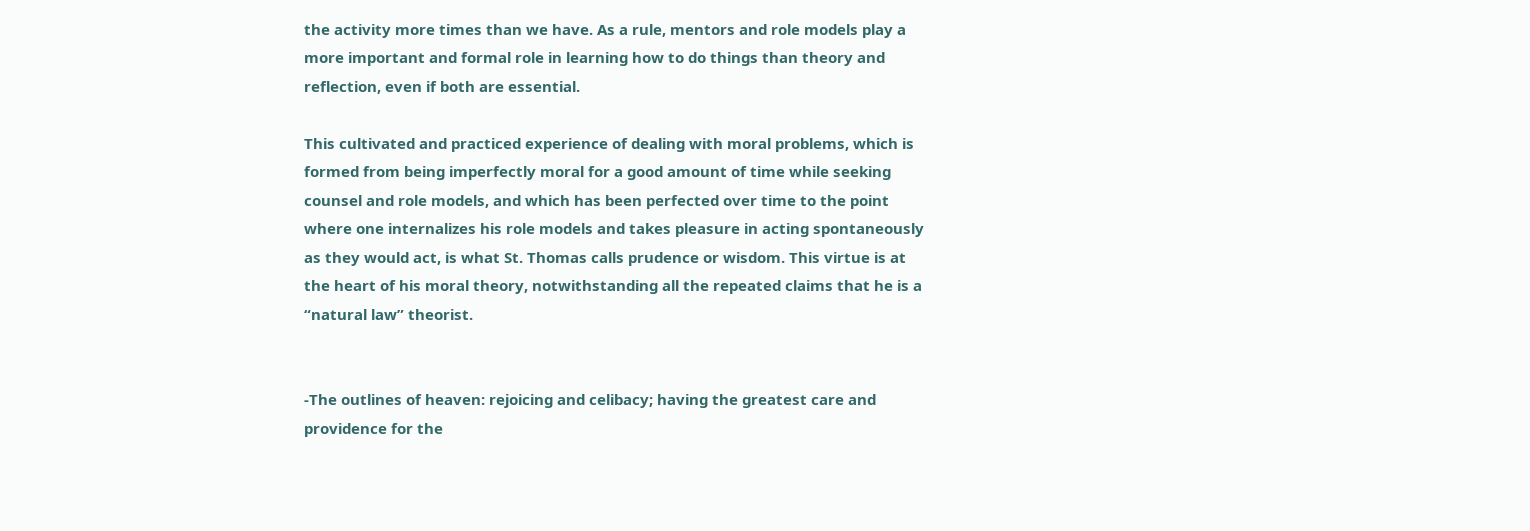the activity more times than we have. As a rule, mentors and role models play a more important and formal role in learning how to do things than theory and reflection, even if both are essential.

This cultivated and practiced experience of dealing with moral problems, which is formed from being imperfectly moral for a good amount of time while seeking counsel and role models, and which has been perfected over time to the point where one internalizes his role models and takes pleasure in acting spontaneously as they would act, is what St. Thomas calls prudence or wisdom. This virtue is at the heart of his moral theory, notwithstanding all the repeated claims that he is a “natural law” theorist.


-The outlines of heaven: rejoicing and celibacy; having the greatest care and providence for the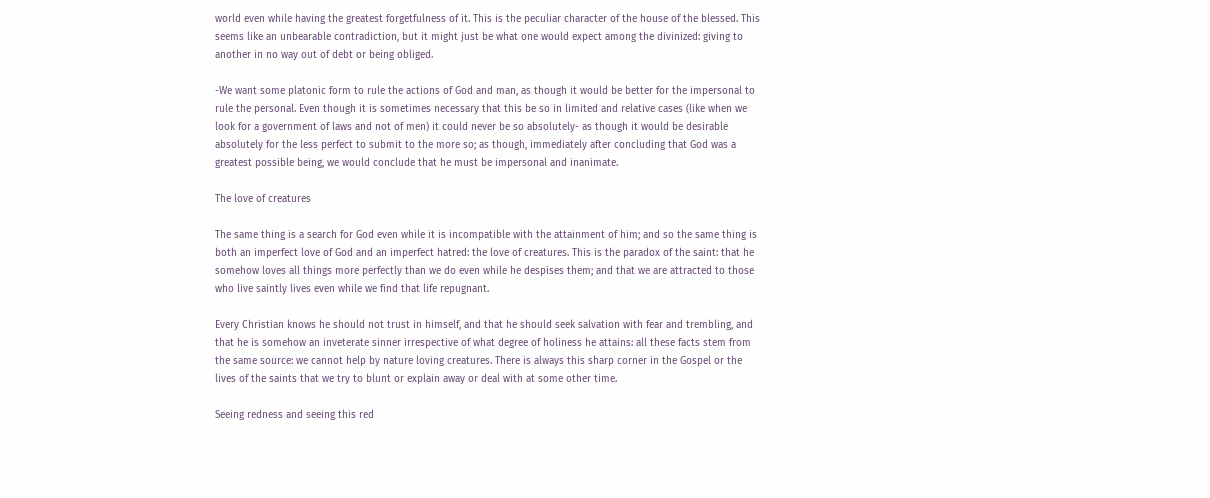world even while having the greatest forgetfulness of it. This is the peculiar character of the house of the blessed. This seems like an unbearable contradiction, but it might just be what one would expect among the divinized: giving to another in no way out of debt or being obliged.

-We want some platonic form to rule the actions of God and man, as though it would be better for the impersonal to rule the personal. Even though it is sometimes necessary that this be so in limited and relative cases (like when we look for a government of laws and not of men) it could never be so absolutely- as though it would be desirable absolutely for the less perfect to submit to the more so; as though, immediately after concluding that God was a greatest possible being, we would conclude that he must be impersonal and inanimate.

The love of creatures

The same thing is a search for God even while it is incompatible with the attainment of him; and so the same thing is both an imperfect love of God and an imperfect hatred: the love of creatures. This is the paradox of the saint: that he somehow loves all things more perfectly than we do even while he despises them; and that we are attracted to those who live saintly lives even while we find that life repugnant.

Every Christian knows he should not trust in himself, and that he should seek salvation with fear and trembling, and that he is somehow an inveterate sinner irrespective of what degree of holiness he attains: all these facts stem from the same source: we cannot help by nature loving creatures. There is always this sharp corner in the Gospel or the lives of the saints that we try to blunt or explain away or deal with at some other time.

Seeing redness and seeing this red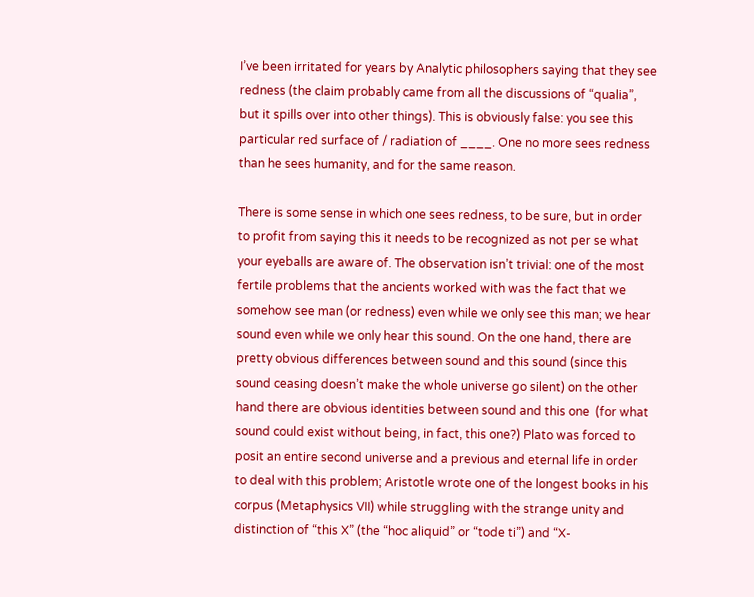I’ve been irritated for years by Analytic philosophers saying that they see redness (the claim probably came from all the discussions of “qualia”, but it spills over into other things). This is obviously false: you see this particular red surface of / radiation of ____. One no more sees redness than he sees humanity, and for the same reason.

There is some sense in which one sees redness, to be sure, but in order to profit from saying this it needs to be recognized as not per se what your eyeballs are aware of. The observation isn’t trivial: one of the most fertile problems that the ancients worked with was the fact that we somehow see man (or redness) even while we only see this man; we hear sound even while we only hear this sound. On the one hand, there are pretty obvious differences between sound and this sound (since this sound ceasing doesn’t make the whole universe go silent) on the other hand there are obvious identities between sound and this one  (for what sound could exist without being, in fact, this one?) Plato was forced to posit an entire second universe and a previous and eternal life in order to deal with this problem; Aristotle wrote one of the longest books in his corpus (Metaphysics VII) while struggling with the strange unity and distinction of “this X” (the “hoc aliquid” or “tode ti”) and “X-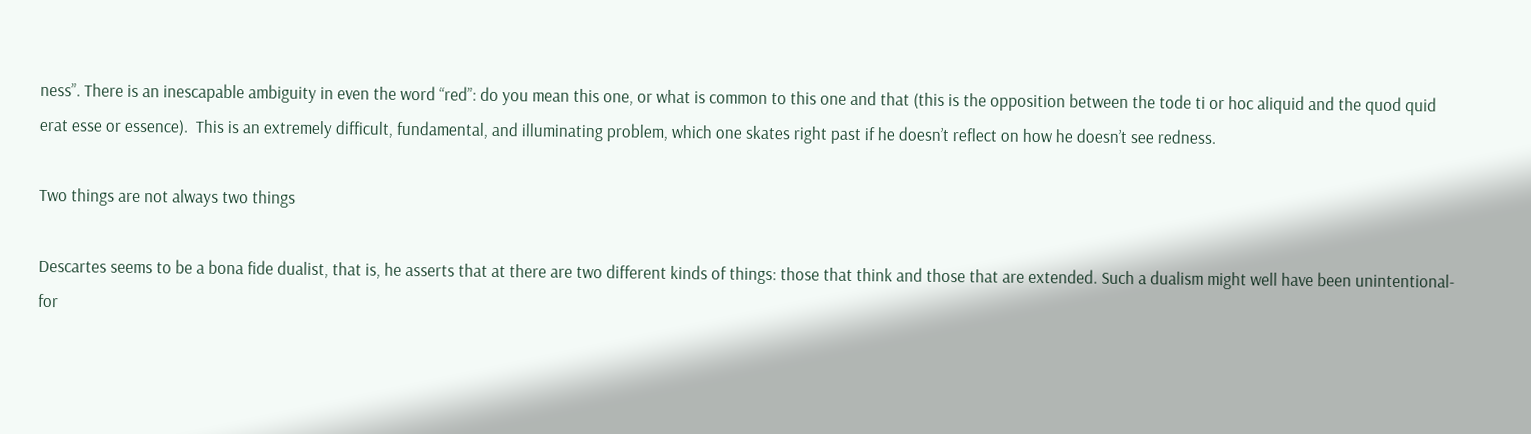ness”. There is an inescapable ambiguity in even the word “red”: do you mean this one, or what is common to this one and that (this is the opposition between the tode ti or hoc aliquid and the quod quid erat esse or essence).  This is an extremely difficult, fundamental, and illuminating problem, which one skates right past if he doesn’t reflect on how he doesn’t see redness.

Two things are not always two things

Descartes seems to be a bona fide dualist, that is, he asserts that at there are two different kinds of things: those that think and those that are extended. Such a dualism might well have been unintentional- for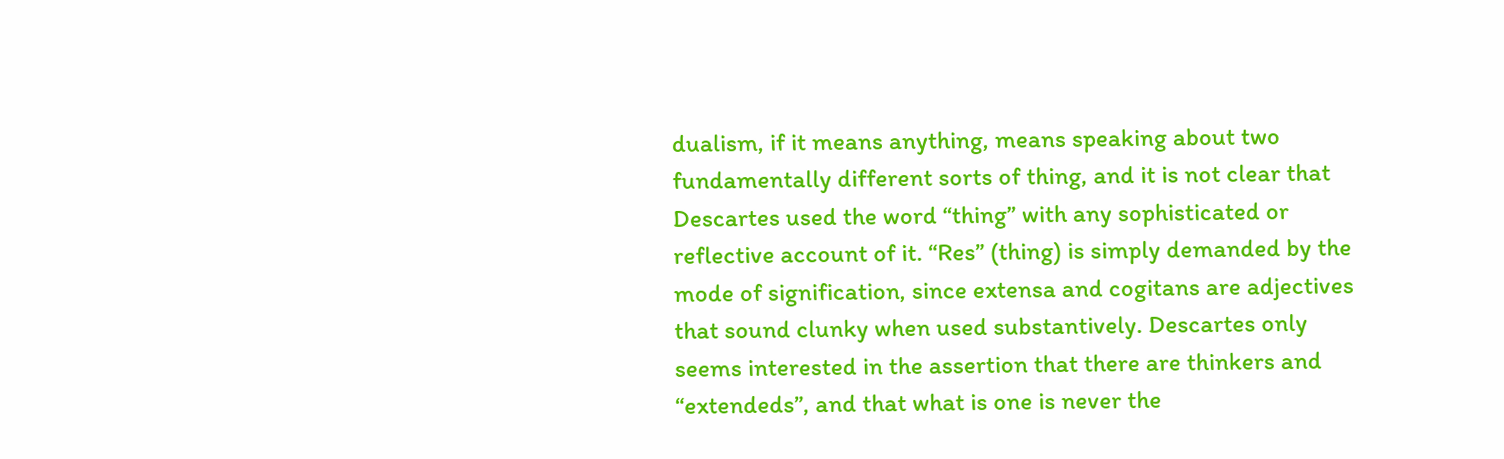dualism, if it means anything, means speaking about two fundamentally different sorts of thing, and it is not clear that Descartes used the word “thing” with any sophisticated or reflective account of it. “Res” (thing) is simply demanded by the mode of signification, since extensa and cogitans are adjectives that sound clunky when used substantively. Descartes only seems interested in the assertion that there are thinkers and “extendeds”, and that what is one is never the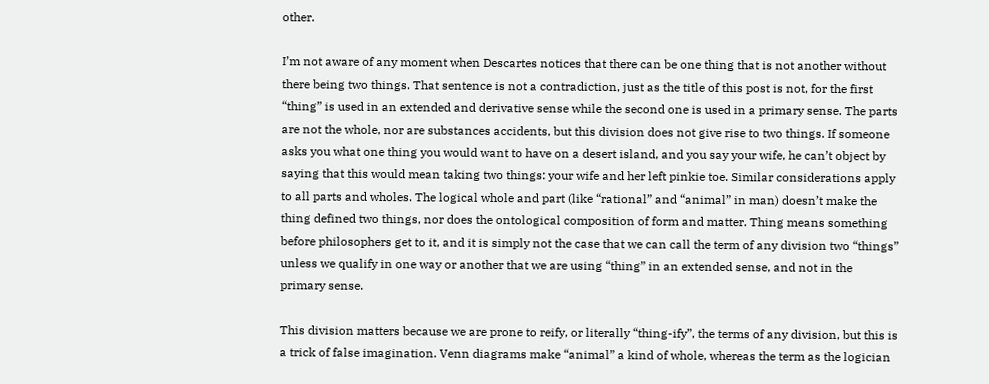other.

I’m not aware of any moment when Descartes notices that there can be one thing that is not another without there being two things. That sentence is not a contradiction, just as the title of this post is not, for the first “thing” is used in an extended and derivative sense while the second one is used in a primary sense. The parts are not the whole, nor are substances accidents, but this division does not give rise to two things. If someone asks you what one thing you would want to have on a desert island, and you say your wife, he can’t object by saying that this would mean taking two things: your wife and her left pinkie toe. Similar considerations apply to all parts and wholes. The logical whole and part (like “rational” and “animal” in man) doesn’t make the thing defined two things, nor does the ontological composition of form and matter. Thing means something before philosophers get to it, and it is simply not the case that we can call the term of any division two “things” unless we qualify in one way or another that we are using “thing” in an extended sense, and not in the primary sense.

This division matters because we are prone to reify, or literally “thing-ify”, the terms of any division, but this is a trick of false imagination. Venn diagrams make “animal” a kind of whole, whereas the term as the logician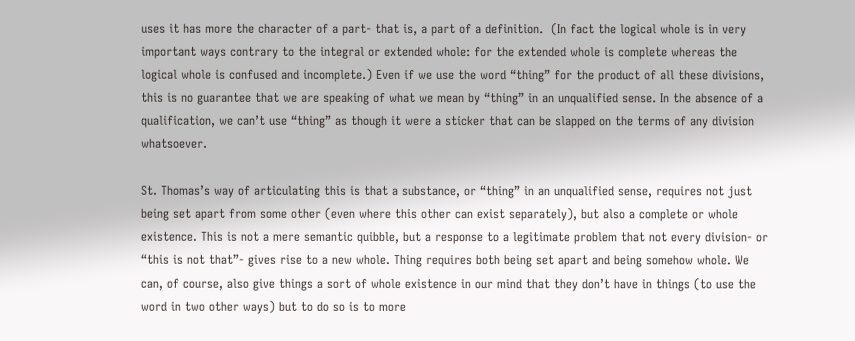uses it has more the character of a part- that is, a part of a definition.  (In fact the logical whole is in very important ways contrary to the integral or extended whole: for the extended whole is complete whereas the logical whole is confused and incomplete.) Even if we use the word “thing” for the product of all these divisions, this is no guarantee that we are speaking of what we mean by “thing” in an unqualified sense. In the absence of a qualification, we can’t use “thing” as though it were a sticker that can be slapped on the terms of any division whatsoever.

St. Thomas’s way of articulating this is that a substance, or “thing” in an unqualified sense, requires not just being set apart from some other (even where this other can exist separately), but also a complete or whole existence. This is not a mere semantic quibble, but a response to a legitimate problem that not every division- or “this is not that”- gives rise to a new whole. Thing requires both being set apart and being somehow whole. We can, of course, also give things a sort of whole existence in our mind that they don’t have in things (to use the word in two other ways) but to do so is to more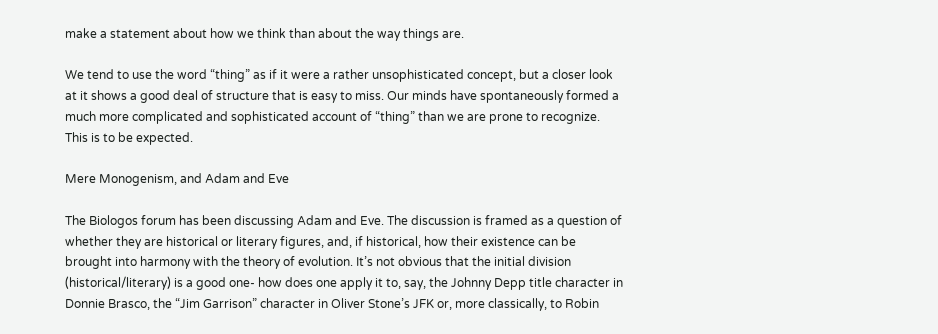make a statement about how we think than about the way things are.

We tend to use the word “thing” as if it were a rather unsophisticated concept, but a closer look at it shows a good deal of structure that is easy to miss. Our minds have spontaneously formed a much more complicated and sophisticated account of “thing” than we are prone to recognize. This is to be expected.

Mere Monogenism, and Adam and Eve

The Biologos forum has been discussing Adam and Eve. The discussion is framed as a question of whether they are historical or literary figures, and, if historical, how their existence can be brought into harmony with the theory of evolution. It’s not obvious that the initial division (historical/literary) is a good one- how does one apply it to, say, the Johnny Depp title character in Donnie Brasco, the “Jim Garrison” character in Oliver Stone’s JFK or, more classically, to Robin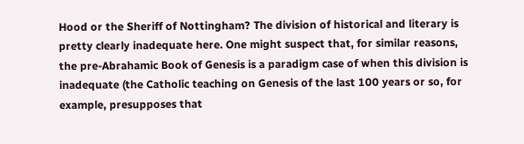Hood or the Sheriff of Nottingham? The division of historical and literary is pretty clearly inadequate here. One might suspect that, for similar reasons, the pre-Abrahamic Book of Genesis is a paradigm case of when this division is inadequate (the Catholic teaching on Genesis of the last 100 years or so, for example, presupposes that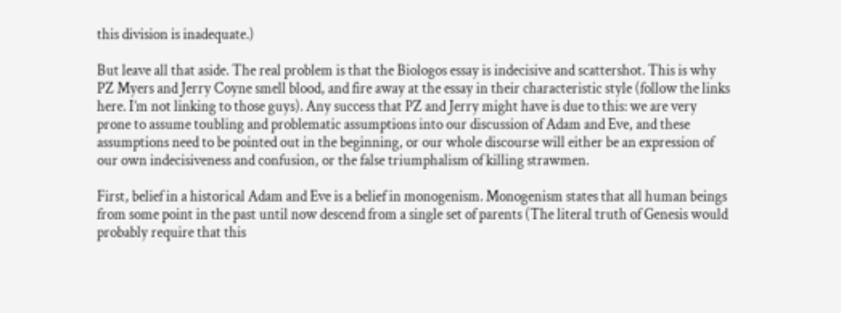this division is inadequate.)

But leave all that aside. The real problem is that the Biologos essay is indecisive and scattershot. This is why PZ Myers and Jerry Coyne smell blood, and fire away at the essay in their characteristic style (follow the links here. I’m not linking to those guys). Any success that PZ and Jerry might have is due to this: we are very prone to assume toubling and problematic assumptions into our discussion of Adam and Eve, and these assumptions need to be pointed out in the beginning, or our whole discourse will either be an expression of our own indecisiveness and confusion, or the false triumphalism of killing strawmen.

First, belief in a historical Adam and Eve is a belief in monogenism. Monogenism states that all human beings from some point in the past until now descend from a single set of parents (The literal truth of Genesis would probably require that this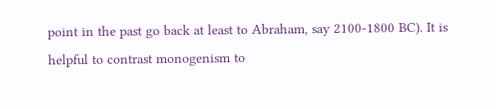point in the past go back at least to Abraham, say 2100-1800 BC). It is helpful to contrast monogenism to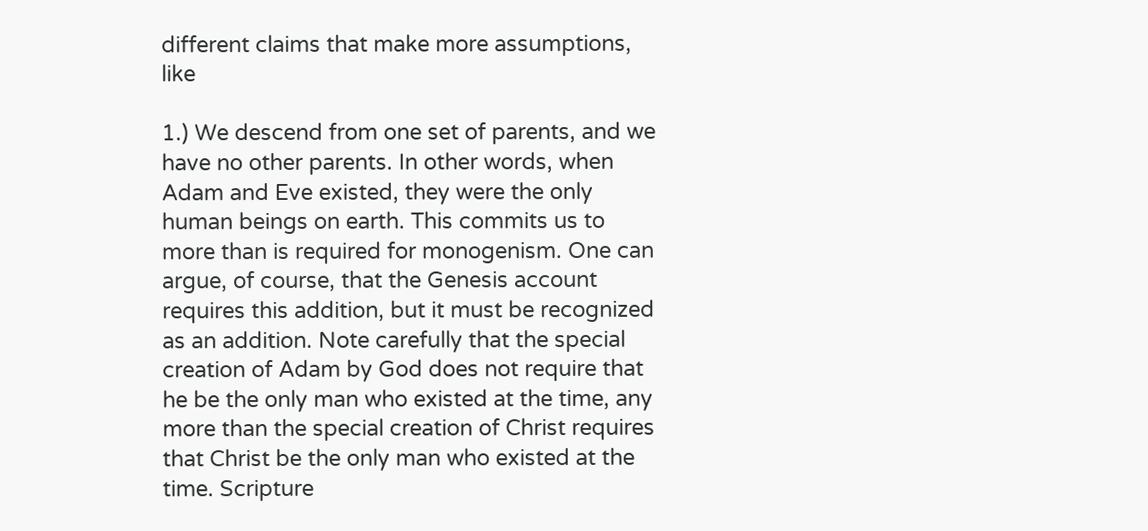different claims that make more assumptions, like

1.) We descend from one set of parents, and we have no other parents. In other words, when Adam and Eve existed, they were the only human beings on earth. This commits us to more than is required for monogenism. One can argue, of course, that the Genesis account requires this addition, but it must be recognized as an addition. Note carefully that the special creation of Adam by God does not require that he be the only man who existed at the time, any more than the special creation of Christ requires that Christ be the only man who existed at the time. Scripture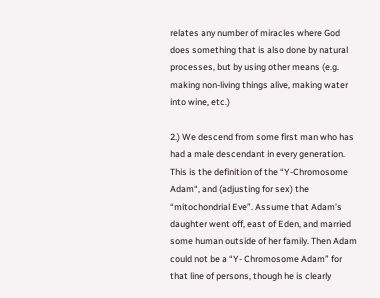relates any number of miracles where God does something that is also done by natural processes, but by using other means (e.g. making non-living things alive, making water into wine, etc.)

2.) We descend from some first man who has had a male descendant in every generation. This is the definition of the “Y-Chromosome Adam“, and (adjusting for sex) the “mitochondrial Eve”. Assume that Adam’s daughter went off, east of Eden, and married some human outside of her family. Then Adam could not be a “Y- Chromosome Adam” for that line of persons, though he is clearly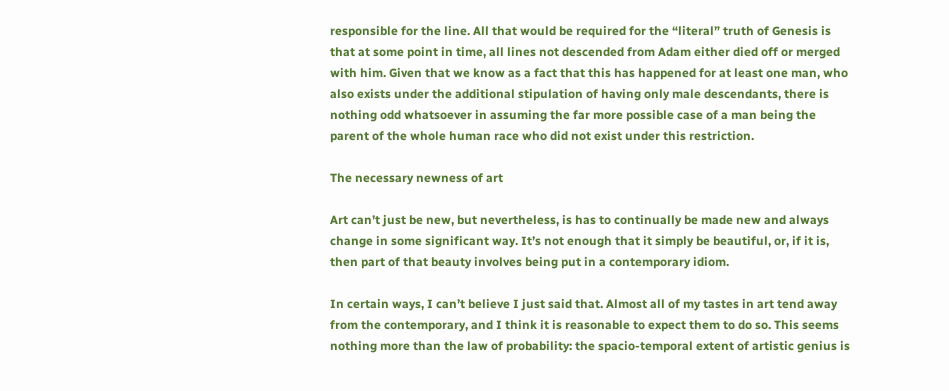responsible for the line. All that would be required for the “literal” truth of Genesis is that at some point in time, all lines not descended from Adam either died off or merged with him. Given that we know as a fact that this has happened for at least one man, who also exists under the additional stipulation of having only male descendants, there is nothing odd whatsoever in assuming the far more possible case of a man being the parent of the whole human race who did not exist under this restriction.

The necessary newness of art

Art can’t just be new, but nevertheless, is has to continually be made new and always change in some significant way. It’s not enough that it simply be beautiful, or, if it is, then part of that beauty involves being put in a contemporary idiom.

In certain ways, I can’t believe I just said that. Almost all of my tastes in art tend away from the contemporary, and I think it is reasonable to expect them to do so. This seems nothing more than the law of probability: the spacio-temporal extent of artistic genius is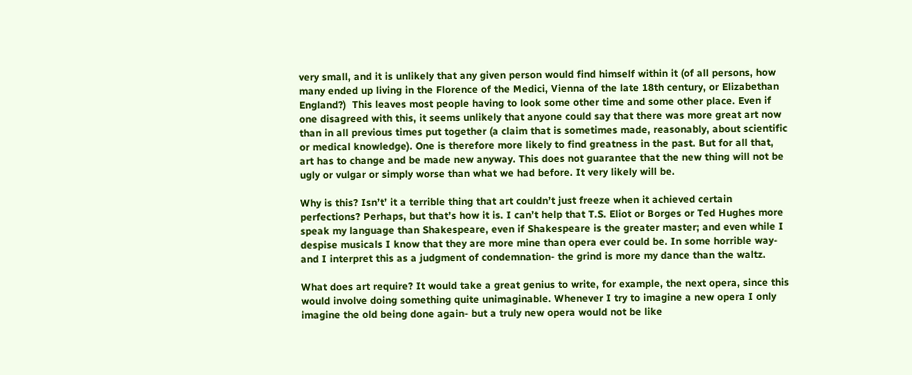very small, and it is unlikely that any given person would find himself within it (of all persons, how many ended up living in the Florence of the Medici, Vienna of the late 18th century, or Elizabethan England?)  This leaves most people having to look some other time and some other place. Even if one disagreed with this, it seems unlikely that anyone could say that there was more great art now than in all previous times put together (a claim that is sometimes made, reasonably, about scientific or medical knowledge). One is therefore more likely to find greatness in the past. But for all that, art has to change and be made new anyway. This does not guarantee that the new thing will not be ugly or vulgar or simply worse than what we had before. It very likely will be.

Why is this? Isn’t’ it a terrible thing that art couldn’t just freeze when it achieved certain perfections? Perhaps, but that’s how it is. I can’t help that T.S. Eliot or Borges or Ted Hughes more speak my language than Shakespeare, even if Shakespeare is the greater master; and even while I despise musicals I know that they are more mine than opera ever could be. In some horrible way- and I interpret this as a judgment of condemnation- the grind is more my dance than the waltz.

What does art require? It would take a great genius to write, for example, the next opera, since this would involve doing something quite unimaginable. Whenever I try to imagine a new opera I only imagine the old being done again- but a truly new opera would not be like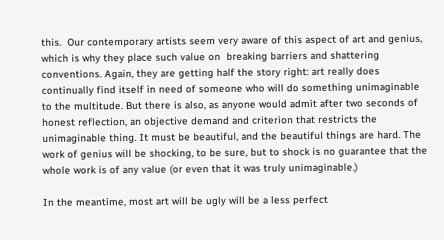this.  Our contemporary artists seem very aware of this aspect of art and genius, which is why they place such value on  breaking barriers and shattering conventions. Again, they are getting half the story right: art really does continually find itself in need of someone who will do something unimaginable to the multitude. But there is also, as anyone would admit after two seconds of honest reflection, an objective demand and criterion that restricts the unimaginable thing. It must be beautiful, and the beautiful things are hard. The work of genius will be shocking, to be sure, but to shock is no guarantee that the whole work is of any value (or even that it was truly unimaginable.)

In the meantime, most art will be ugly will be a less perfect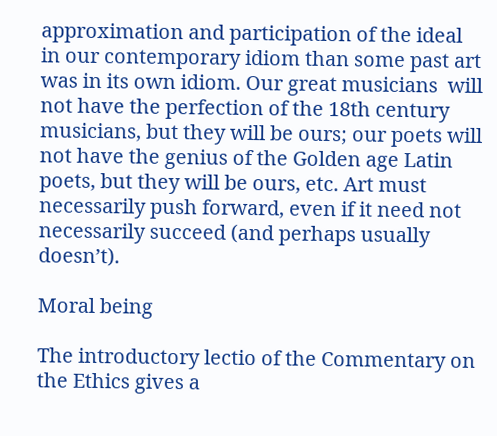approximation and participation of the ideal in our contemporary idiom than some past art was in its own idiom. Our great musicians  will not have the perfection of the 18th century musicians, but they will be ours; our poets will not have the genius of the Golden age Latin poets, but they will be ours, etc. Art must necessarily push forward, even if it need not necessarily succeed (and perhaps usually doesn’t).

Moral being

The introductory lectio of the Commentary on the Ethics gives a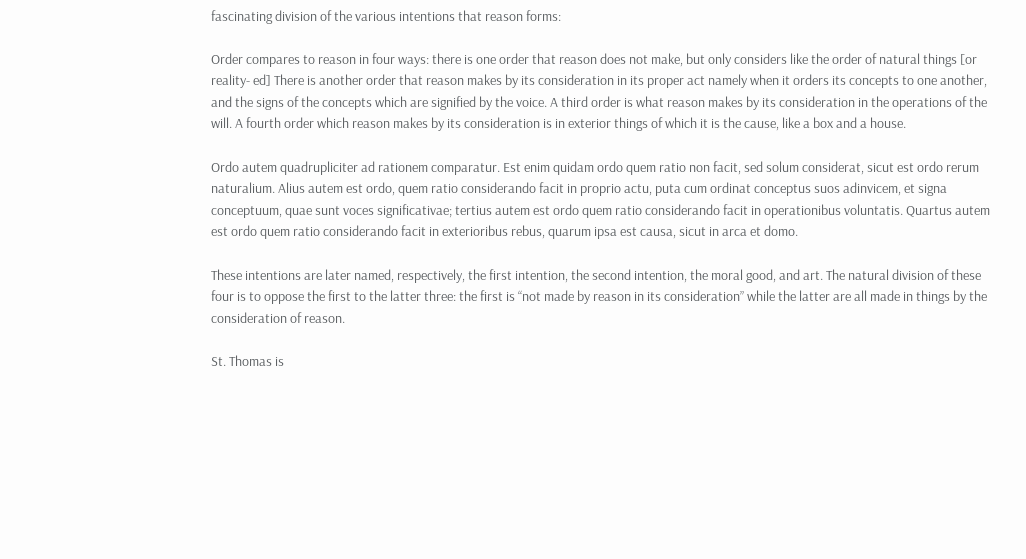fascinating division of the various intentions that reason forms:

Order compares to reason in four ways: there is one order that reason does not make, but only considers like the order of natural things [or reality- ed] There is another order that reason makes by its consideration in its proper act namely when it orders its concepts to one another, and the signs of the concepts which are signified by the voice. A third order is what reason makes by its consideration in the operations of the will. A fourth order which reason makes by its consideration is in exterior things of which it is the cause, like a box and a house.

Ordo autem quadrupliciter ad rationem comparatur. Est enim quidam ordo quem ratio non facit, sed solum considerat, sicut est ordo rerum naturalium. Alius autem est ordo, quem ratio considerando facit in proprio actu, puta cum ordinat conceptus suos adinvicem, et signa conceptuum, quae sunt voces significativae; tertius autem est ordo quem ratio considerando facit in operationibus voluntatis. Quartus autem est ordo quem ratio considerando facit in exterioribus rebus, quarum ipsa est causa, sicut in arca et domo.

These intentions are later named, respectively, the first intention, the second intention, the moral good, and art. The natural division of these four is to oppose the first to the latter three: the first is “not made by reason in its consideration” while the latter are all made in things by the consideration of reason.

St. Thomas is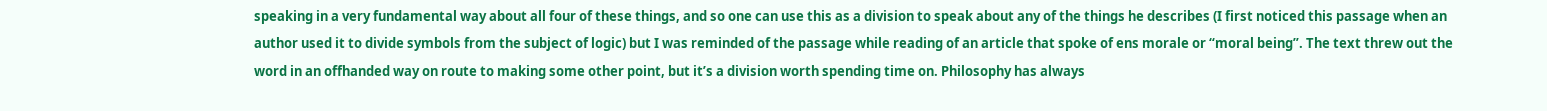speaking in a very fundamental way about all four of these things, and so one can use this as a division to speak about any of the things he describes (I first noticed this passage when an author used it to divide symbols from the subject of logic) but I was reminded of the passage while reading of an article that spoke of ens morale or “moral being”. The text threw out the word in an offhanded way on route to making some other point, but it’s a division worth spending time on. Philosophy has always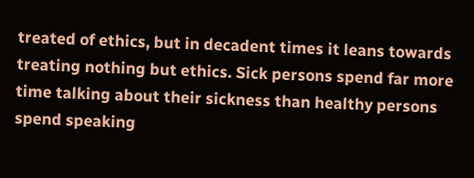treated of ethics, but in decadent times it leans towards treating nothing but ethics. Sick persons spend far more time talking about their sickness than healthy persons spend speaking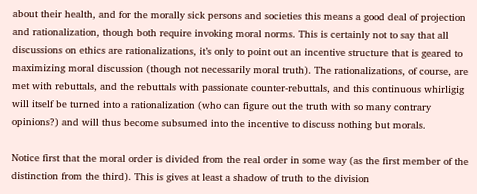about their health, and for the morally sick persons and societies this means a good deal of projection and rationalization, though both require invoking moral norms. This is certainly not to say that all discussions on ethics are rationalizations, it’s only to point out an incentive structure that is geared to maximizing moral discussion (though not necessarily moral truth). The rationalizations, of course, are met with rebuttals, and the rebuttals with passionate counter-rebuttals, and this continuous whirligig will itself be turned into a rationalization (who can figure out the truth with so many contrary opinions?) and will thus become subsumed into the incentive to discuss nothing but morals.

Notice first that the moral order is divided from the real order in some way (as the first member of the distinction from the third). This is gives at least a shadow of truth to the division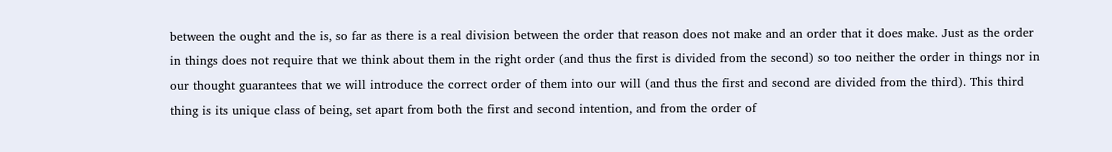between the ought and the is, so far as there is a real division between the order that reason does not make and an order that it does make. Just as the order in things does not require that we think about them in the right order (and thus the first is divided from the second) so too neither the order in things nor in our thought guarantees that we will introduce the correct order of them into our will (and thus the first and second are divided from the third). This third thing is its unique class of being, set apart from both the first and second intention, and from the order of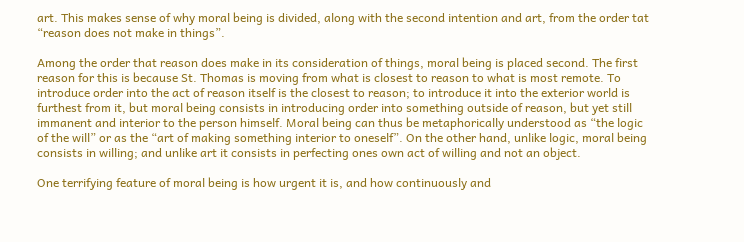art. This makes sense of why moral being is divided, along with the second intention and art, from the order tat “reason does not make in things”.

Among the order that reason does make in its consideration of things, moral being is placed second. The first reason for this is because St. Thomas is moving from what is closest to reason to what is most remote. To introduce order into the act of reason itself is the closest to reason; to introduce it into the exterior world is furthest from it, but moral being consists in introducing order into something outside of reason, but yet still immanent and interior to the person himself. Moral being can thus be metaphorically understood as “the logic of the will” or as the “art of making something interior to oneself”. On the other hand, unlike logic, moral being consists in willing; and unlike art it consists in perfecting ones own act of willing and not an object.

One terrifying feature of moral being is how urgent it is, and how continuously and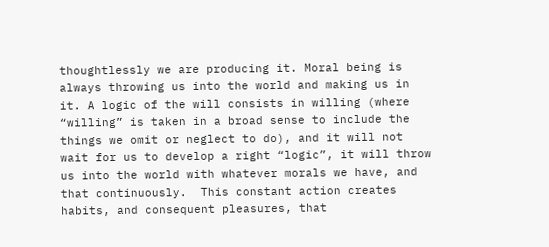thoughtlessly we are producing it. Moral being is always throwing us into the world and making us in it. A logic of the will consists in willing (where “willing” is taken in a broad sense to include the things we omit or neglect to do), and it will not wait for us to develop a right “logic”, it will throw us into the world with whatever morals we have, and that continuously.  This constant action creates habits, and consequent pleasures, that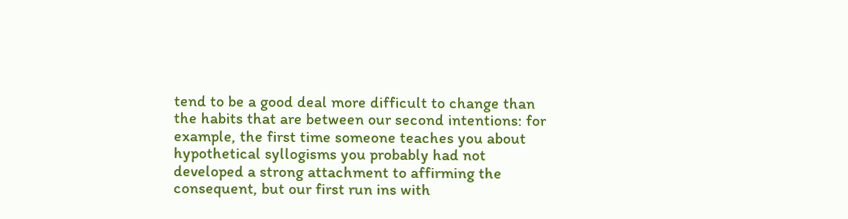tend to be a good deal more difficult to change than the habits that are between our second intentions: for example, the first time someone teaches you about hypothetical syllogisms you probably had not developed a strong attachment to affirming the consequent, but our first run ins with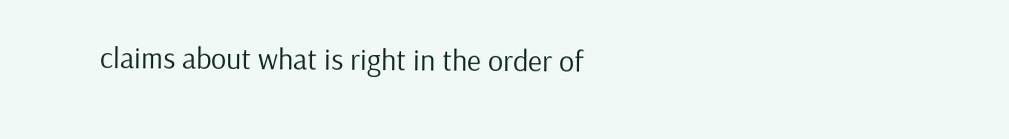claims about what is right in the order of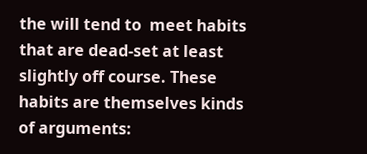the will tend to  meet habits that are dead-set at least slightly off course. These habits are themselves kinds of arguments: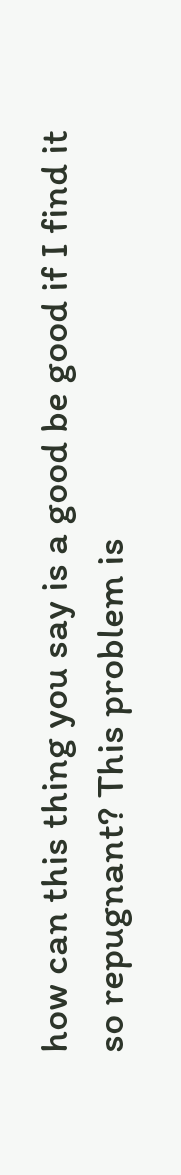how can this thing you say is a good be good if I find it so repugnant? This problem is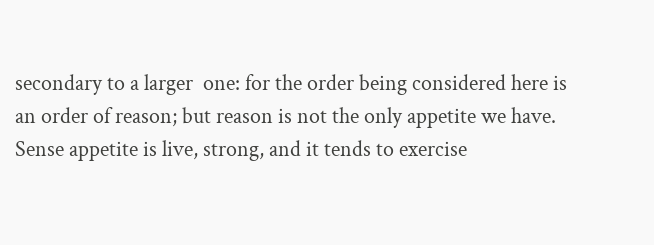secondary to a larger  one: for the order being considered here is an order of reason; but reason is not the only appetite we have. Sense appetite is live, strong, and it tends to exercise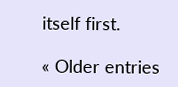itself first.

« Older entries